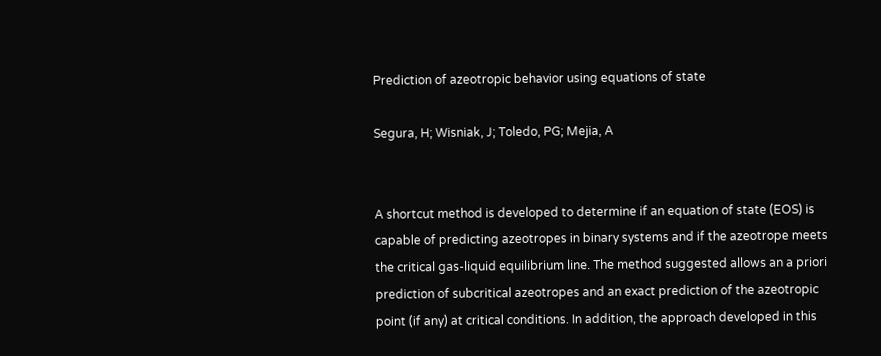Prediction of azeotropic behavior using equations of state

Segura, H; Wisniak, J; Toledo, PG; Mejia, A


A shortcut method is developed to determine if an equation of state (EOS) is capable of predicting azeotropes in binary systems and if the azeotrope meets the critical gas-liquid equilibrium line. The method suggested allows an a priori prediction of subcritical azeotropes and an exact prediction of the azeotropic point (if any) at critical conditions. In addition, the approach developed in this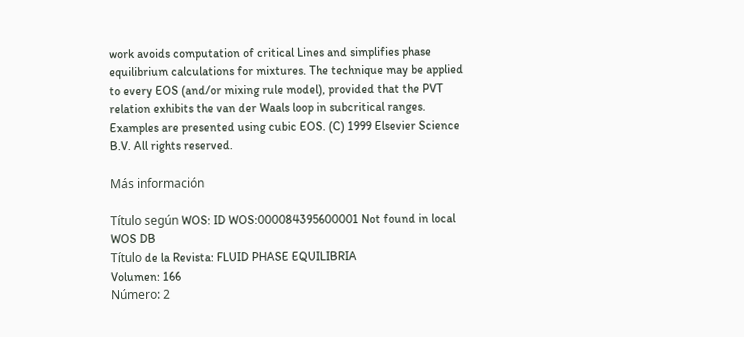work avoids computation of critical Lines and simplifies phase equilibrium calculations for mixtures. The technique may be applied to every EOS (and/or mixing rule model), provided that the PVT relation exhibits the van der Waals loop in subcritical ranges. Examples are presented using cubic EOS. (C) 1999 Elsevier Science B.V. All rights reserved.

Más información

Título según WOS: ID WOS:000084395600001 Not found in local WOS DB
Título de la Revista: FLUID PHASE EQUILIBRIA
Volumen: 166
Número: 2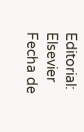Editorial: Elsevier
Fecha de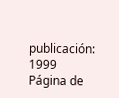publicación: 1999
Página de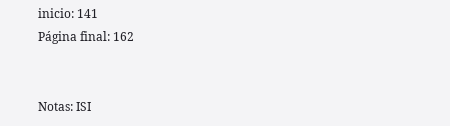inicio: 141
Página final: 162


Notas: ISI